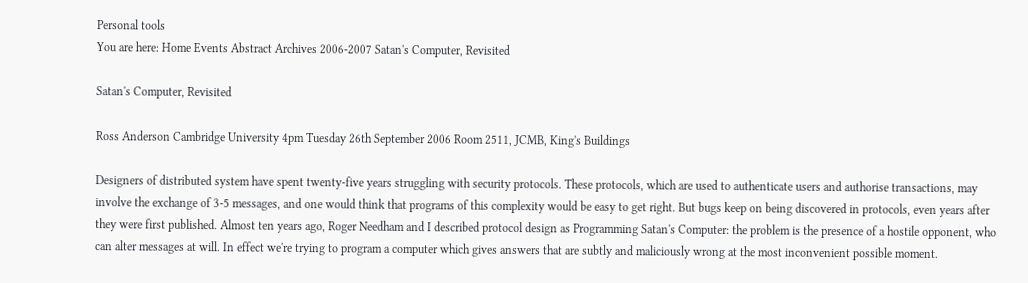Personal tools
You are here: Home Events Abstract Archives 2006-2007 Satan's Computer, Revisited

Satan's Computer, Revisited

Ross Anderson Cambridge University 4pm Tuesday 26th September 2006 Room 2511, JCMB, King's Buildings

Designers of distributed system have spent twenty-five years struggling with security protocols. These protocols, which are used to authenticate users and authorise transactions, may involve the exchange of 3-5 messages, and one would think that programs of this complexity would be easy to get right. But bugs keep on being discovered in protocols, even years after they were first published. Almost ten years ago, Roger Needham and I described protocol design as Programming Satan's Computer: the problem is the presence of a hostile opponent, who can alter messages at will. In effect we're trying to program a computer which gives answers that are subtly and maliciously wrong at the most inconvenient possible moment.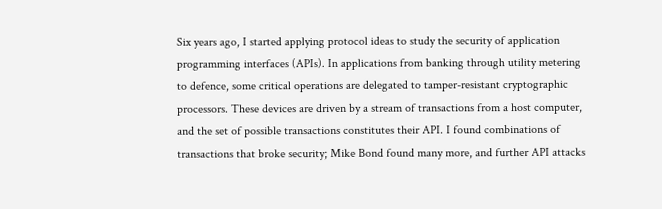Six years ago, I started applying protocol ideas to study the security of application programming interfaces (APIs). In applications from banking through utility metering to defence, some critical operations are delegated to tamper-resistant cryptographic processors. These devices are driven by a stream of transactions from a host computer, and the set of possible transactions constitutes their API. I found combinations of transactions that broke security; Mike Bond found many more, and further API attacks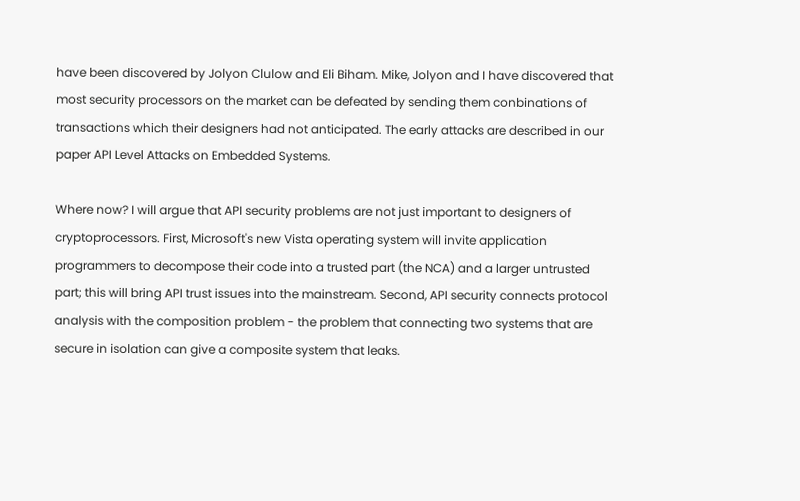have been discovered by Jolyon Clulow and Eli Biham. Mike, Jolyon and I have discovered that most security processors on the market can be defeated by sending them conbinations of transactions which their designers had not anticipated. The early attacks are described in our paper API Level Attacks on Embedded Systems.

Where now? I will argue that API security problems are not just important to designers of cryptoprocessors. First, Microsoft's new Vista operating system will invite application programmers to decompose their code into a trusted part (the NCA) and a larger untrusted part; this will bring API trust issues into the mainstream. Second, API security connects protocol analysis with the composition problem - the problem that connecting two systems that are secure in isolation can give a composite system that leaks.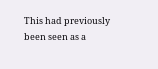This had previously been seen as a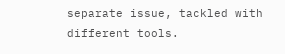separate issue, tackled with different tools.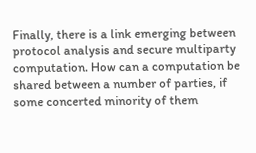Finally, there is a link emerging between protocol analysis and secure multiparty computation. How can a computation be shared between a number of parties, if some concerted minority of them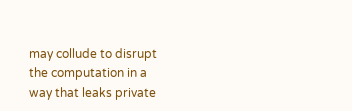may collude to disrupt the computation in a way that leaks private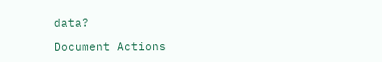data?

Document Actions